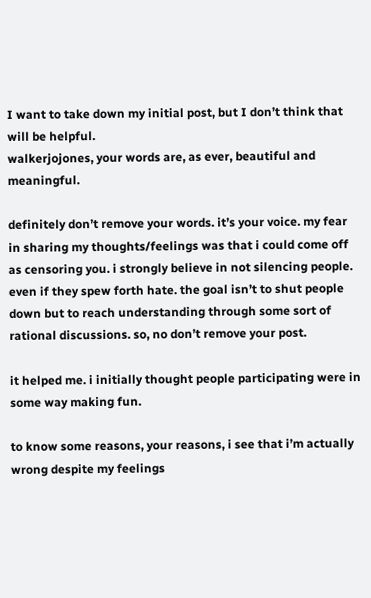I want to take down my initial post, but I don’t think that will be helpful.
walkerjojones, your words are, as ever, beautiful and meaningful.

definitely don’t remove your words. it’s your voice. my fear in sharing my thoughts/feelings was that i could come off as censoring you. i strongly believe in not silencing people. even if they spew forth hate. the goal isn’t to shut people down but to reach understanding through some sort of rational discussions. so, no don’t remove your post.

it helped me. i initially thought people participating were in some way making fun.

to know some reasons, your reasons, i see that i’m actually wrong despite my feelings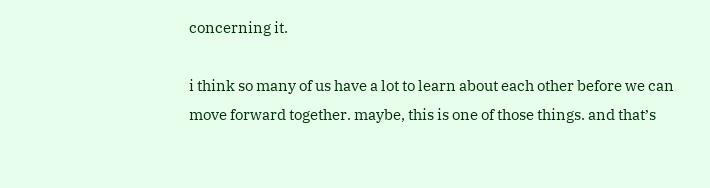concerning it.

i think so many of us have a lot to learn about each other before we can move forward together. maybe, this is one of those things. and that’s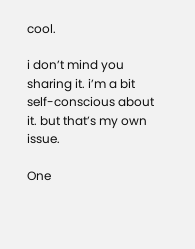cool.

i don’t mind you sharing it. i’m a bit self-conscious about it. but that’s my own issue.

One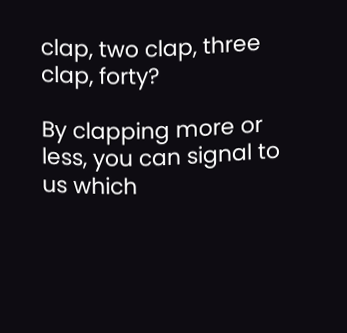clap, two clap, three clap, forty?

By clapping more or less, you can signal to us which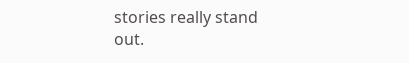stories really stand out.